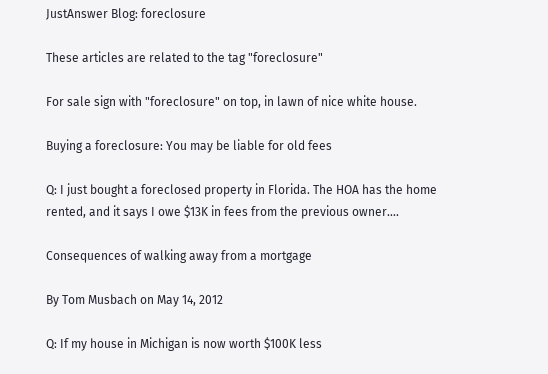JustAnswer Blog: foreclosure

These articles are related to the tag "foreclosure"

For sale sign with "foreclosure" on top, in lawn of nice white house.

Buying a foreclosure: You may be liable for old fees

Q: I just bought a foreclosed property in Florida. The HOA has the home rented, and it says I owe $13K in fees from the previous owner....

Consequences of walking away from a mortgage

By Tom Musbach on May 14, 2012

Q: If my house in Michigan is now worth $100K less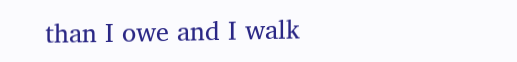than I owe and I walk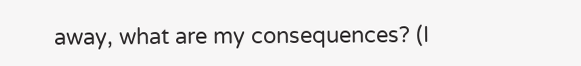away, what are my consequences? (I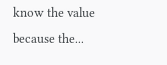know the value because the...